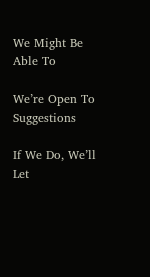We Might Be Able To

We’re Open To Suggestions

If We Do, We’ll Let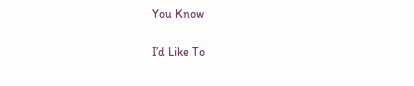You Know

I’d Like To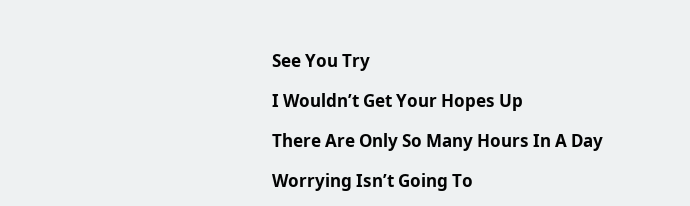See You Try

I Wouldn’t Get Your Hopes Up

There Are Only So Many Hours In A Day

Worrying Isn’t Going To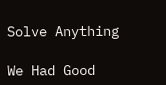Solve Anything

We Had Good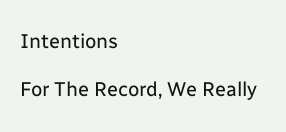Intentions

For The Record, We Really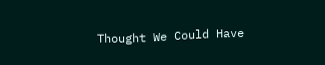Thought We Could Have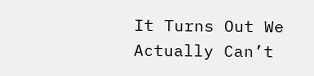It Turns Out We Actually Can’t